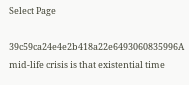Select Page

39c59ca24e4e2b418a22e6493060835996A mid-life crisis is that existential time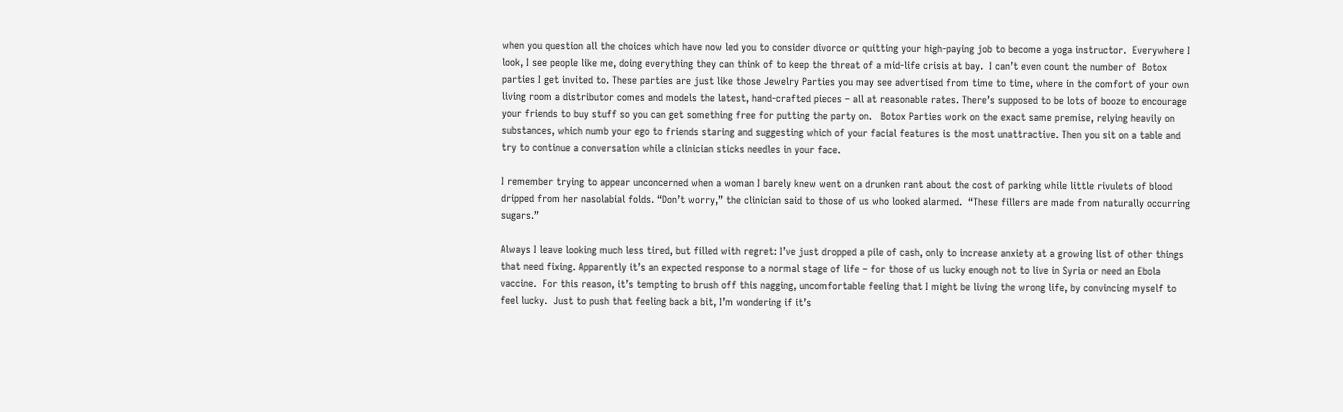when you question all the choices which have now led you to consider divorce or quitting your high-paying job to become a yoga instructor.  Everywhere I look, I see people like me, doing everything they can think of to keep the threat of a mid-life crisis at bay.  I can’t even count the number of  Botox parties I get invited to. These parties are just like those Jewelry Parties you may see advertised from time to time, where in the comfort of your own living room a distributor comes and models the latest, hand-crafted pieces – all at reasonable rates. There’s supposed to be lots of booze to encourage your friends to buy stuff so you can get something free for putting the party on.   Botox Parties work on the exact same premise, relying heavily on substances, which numb your ego to friends staring and suggesting which of your facial features is the most unattractive. Then you sit on a table and try to continue a conversation while a clinician sticks needles in your face.

I remember trying to appear unconcerned when a woman I barely knew went on a drunken rant about the cost of parking while little rivulets of blood dripped from her nasolabial folds. “Don’t worry,” the clinician said to those of us who looked alarmed.  “These fillers are made from naturally occurring sugars.”

Always I leave looking much less tired, but filled with regret: I’ve just dropped a pile of cash, only to increase anxiety at a growing list of other things that need fixing. Apparently it’s an expected response to a normal stage of life – for those of us lucky enough not to live in Syria or need an Ebola vaccine.  For this reason, it’s tempting to brush off this nagging, uncomfortable feeling that I might be living the wrong life, by convincing myself to feel lucky.  Just to push that feeling back a bit, I’m wondering if it’s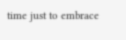time just to embrace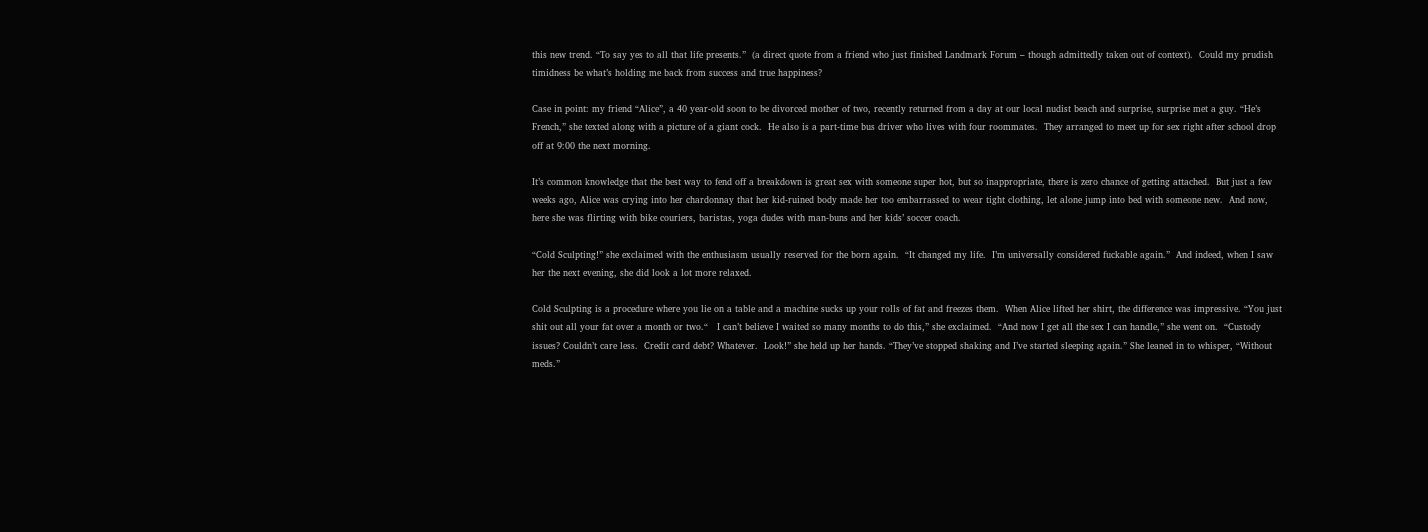this new trend. “To say yes to all that life presents.”  (a direct quote from a friend who just finished Landmark Forum – though admittedly taken out of context).  Could my prudish timidness be what’s holding me back from success and true happiness?

Case in point: my friend “Alice”, a 40 year-old soon to be divorced mother of two, recently returned from a day at our local nudist beach and surprise, surprise met a guy. “He’s French,” she texted along with a picture of a giant cock.  He also is a part-time bus driver who lives with four roommates.  They arranged to meet up for sex right after school drop off at 9:00 the next morning.

It’s common knowledge that the best way to fend off a breakdown is great sex with someone super hot, but so inappropriate, there is zero chance of getting attached.  But just a few weeks ago, Alice was crying into her chardonnay that her kid-ruined body made her too embarrassed to wear tight clothing, let alone jump into bed with someone new.  And now, here she was flirting with bike couriers, baristas, yoga dudes with man-buns and her kids’ soccer coach.

“Cold Sculpting!” she exclaimed with the enthusiasm usually reserved for the born again.  “It changed my life.  I’m universally considered fuckable again.”  And indeed, when I saw her the next evening, she did look a lot more relaxed.

Cold Sculpting is a procedure where you lie on a table and a machine sucks up your rolls of fat and freezes them.  When Alice lifted her shirt, the difference was impressive. “You just shit out all your fat over a month or two.“   I can’t believe I waited so many months to do this,” she exclaimed.  “And now I get all the sex I can handle,” she went on.  “Custody issues? Couldn’t care less.  Credit card debt? Whatever.  Look!” she held up her hands. “They’ve stopped shaking and I’ve started sleeping again.” She leaned in to whisper, “Without meds.”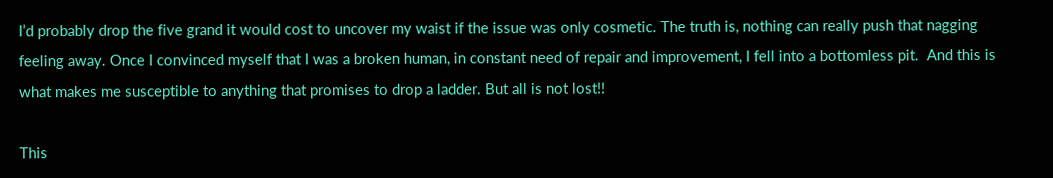I’d probably drop the five grand it would cost to uncover my waist if the issue was only cosmetic. The truth is, nothing can really push that nagging feeling away. Once I convinced myself that I was a broken human, in constant need of repair and improvement, I fell into a bottomless pit.  And this is what makes me susceptible to anything that promises to drop a ladder. But all is not lost!!

This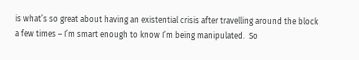is what’s so great about having an existential crisis after travelling around the block a few times – I’m smart enough to know I’m being manipulated.  So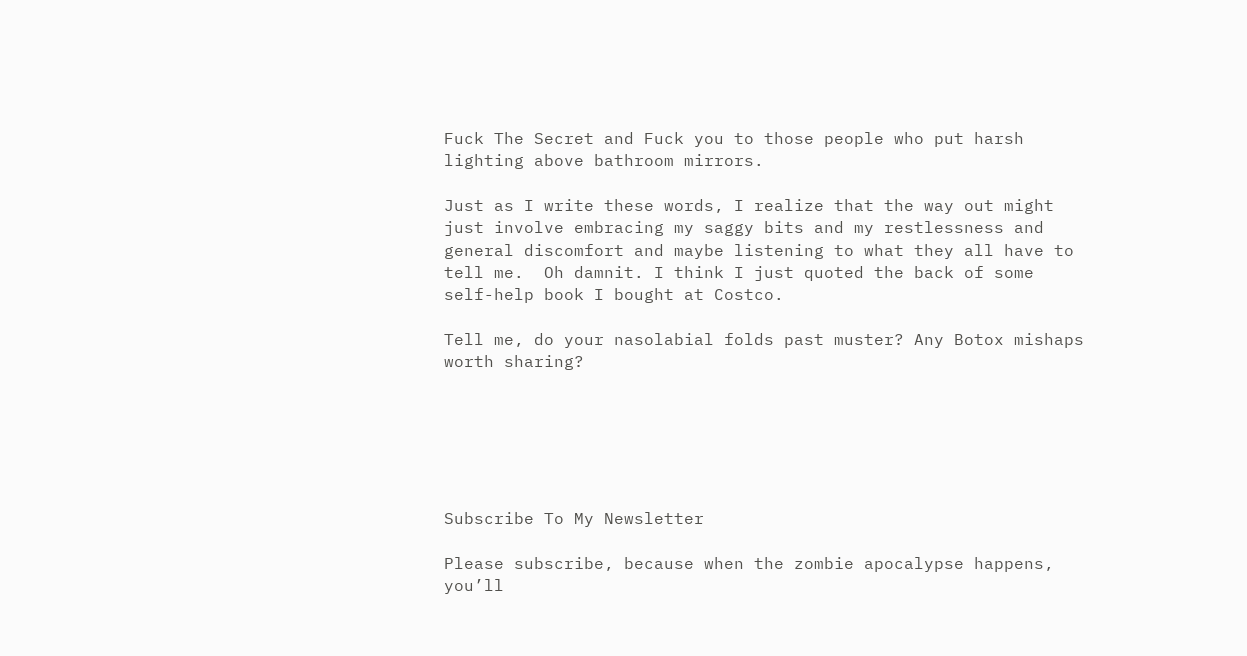Fuck The Secret and Fuck you to those people who put harsh lighting above bathroom mirrors.

Just as I write these words, I realize that the way out might just involve embracing my saggy bits and my restlessness and general discomfort and maybe listening to what they all have to tell me.  Oh damnit. I think I just quoted the back of some self-help book I bought at Costco.

Tell me, do your nasolabial folds past muster? Any Botox mishaps worth sharing?






Subscribe To My Newsletter

Please subscribe, because when the zombie apocalypse happens, you’ll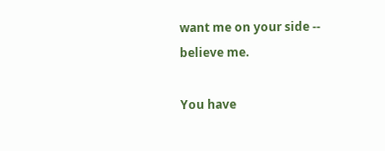want me on your side -- believe me.

You have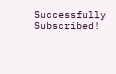Successfully Subscribed!